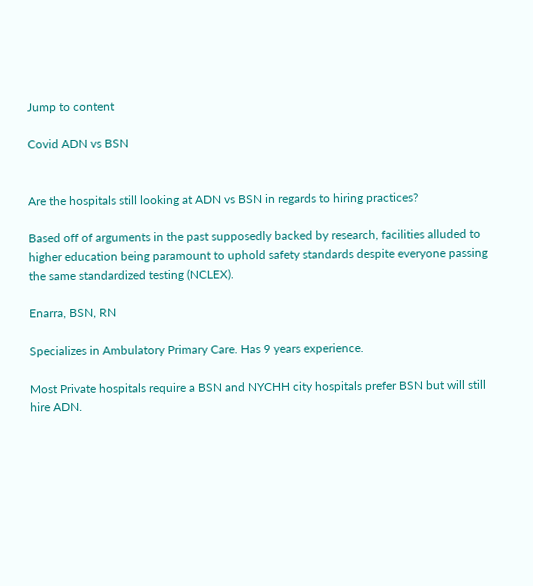Jump to content

Covid ADN vs BSN


Are the hospitals still looking at ADN vs BSN in regards to hiring practices?

Based off of arguments in the past supposedly backed by research, facilities alluded to higher education being paramount to uphold safety standards despite everyone passing the same standardized testing (NCLEX).

Enarra, BSN, RN

Specializes in Ambulatory Primary Care. Has 9 years experience.

Most Private hospitals require a BSN and NYCHH city hospitals prefer BSN but will still hire ADN.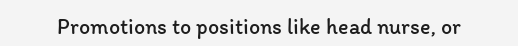Promotions to positions like head nurse, or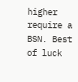higher require a BSN. Best of luck